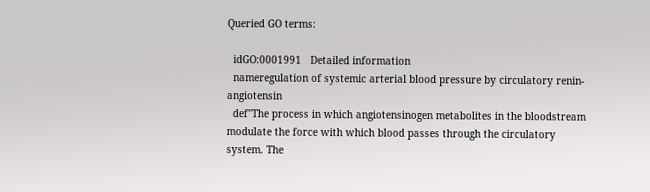Queried GO terms:

  idGO:0001991   Detailed information
  nameregulation of systemic arterial blood pressure by circulatory renin-angiotensin
  def"The process in which angiotensinogen metabolites in the bloodstream modulate the force with which blood passes through the circulatory system. The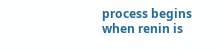process begins when renin is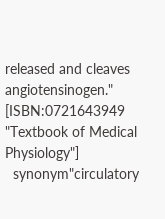released and cleaves angiotensinogen." [ISBN:0721643949 "Textbook of Medical Physiology"]
  synonym"circulatory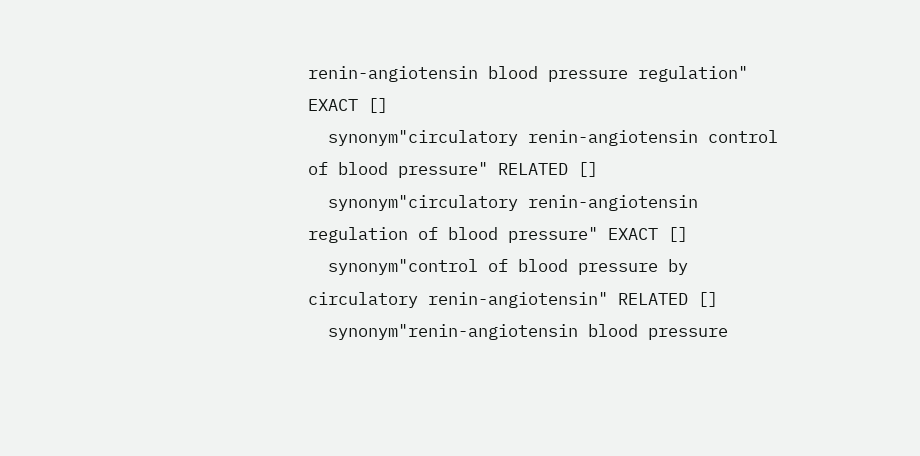renin-angiotensin blood pressure regulation" EXACT []
  synonym"circulatory renin-angiotensin control of blood pressure" RELATED []
  synonym"circulatory renin-angiotensin regulation of blood pressure" EXACT []
  synonym"control of blood pressure by circulatory renin-angiotensin" RELATED []
  synonym"renin-angiotensin blood pressure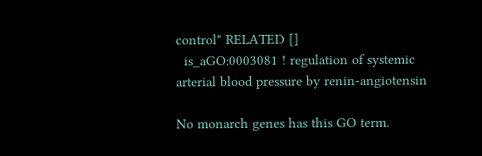control" RELATED []
  is_aGO:0003081 ! regulation of systemic arterial blood pressure by renin-angiotensin

No monarch genes has this GO term.